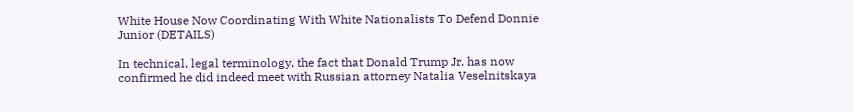White House Now Coordinating With White Nationalists To Defend Donnie Junior (DETAILS)

In technical, legal terminology, the fact that Donald Trump Jr. has now confirmed he did indeed meet with Russian attorney Natalia Veselnitskaya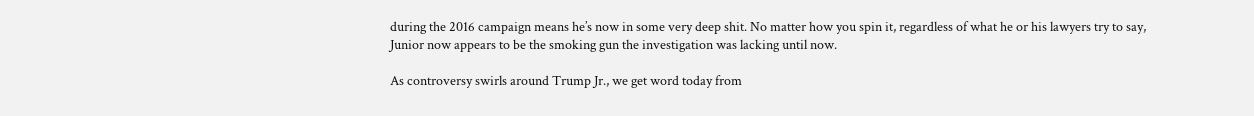during the 2016 campaign means he’s now in some very deep shit. No matter how you spin it, regardless of what he or his lawyers try to say, Junior now appears to be the smoking gun the investigation was lacking until now.

As controversy swirls around Trump Jr., we get word today from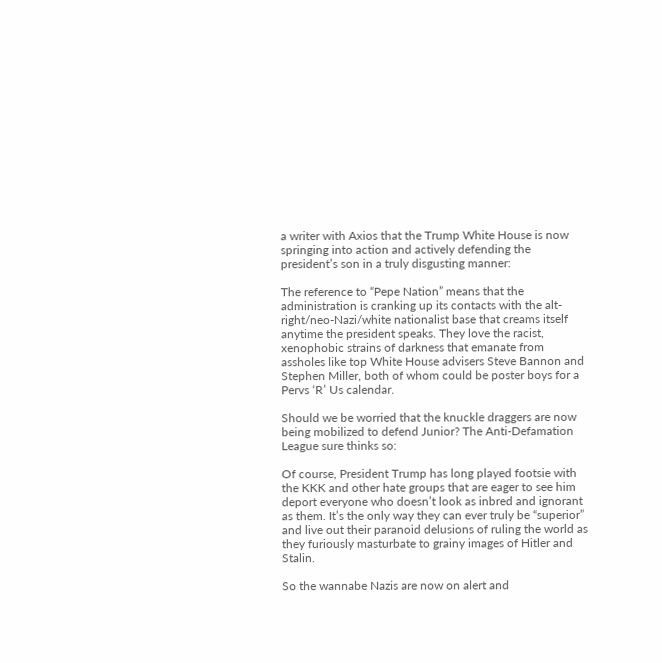a writer with Axios that the Trump White House is now springing into action and actively defending the president’s son in a truly disgusting manner:

The reference to “Pepe Nation” means that the administration is cranking up its contacts with the alt-right/neo-Nazi/white nationalist base that creams itself anytime the president speaks. They love the racist, xenophobic strains of darkness that emanate from assholes like top White House advisers Steve Bannon and Stephen Miller, both of whom could be poster boys for a Pervs ‘R’ Us calendar.

Should we be worried that the knuckle draggers are now being mobilized to defend Junior? The Anti-Defamation League sure thinks so:

Of course, President Trump has long played footsie with the KKK and other hate groups that are eager to see him deport everyone who doesn’t look as inbred and ignorant as them. It’s the only way they can ever truly be “superior” and live out their paranoid delusions of ruling the world as they furiously masturbate to grainy images of Hitler and Stalin.

So the wannabe Nazis are now on alert and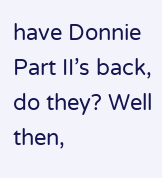have Donnie Part II’s back, do they? Well then,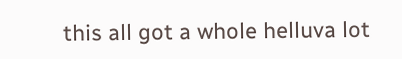this all got a whole helluva lot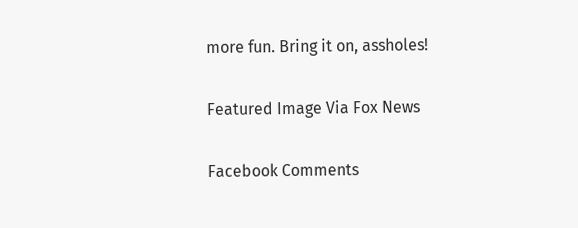more fun. Bring it on, assholes!

Featured Image Via Fox News

Facebook Comments